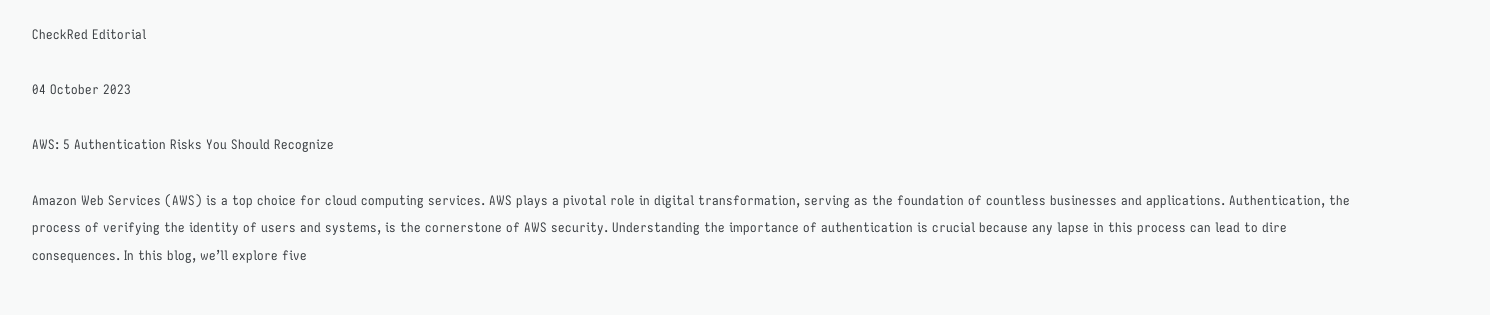CheckRed Editorial

04 October 2023

AWS: 5 Authentication Risks You Should Recognize

Amazon Web Services (AWS) is a top choice for cloud computing services. AWS plays a pivotal role in digital transformation, serving as the foundation of countless businesses and applications. Authentication, the process of verifying the identity of users and systems, is the cornerstone of AWS security. Understanding the importance of authentication is crucial because any lapse in this process can lead to dire consequences. In this blog, we’ll explore five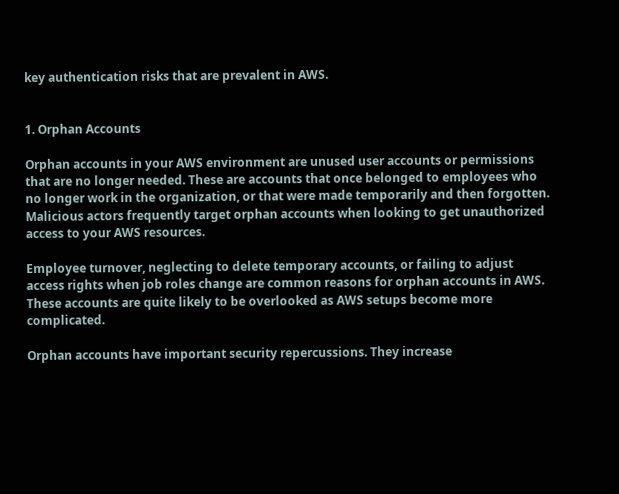key authentication risks that are prevalent in AWS.


1. Orphan Accounts

Orphan accounts in your AWS environment are unused user accounts or permissions that are no longer needed. These are accounts that once belonged to employees who no longer work in the organization, or that were made temporarily and then forgotten. Malicious actors frequently target orphan accounts when looking to get unauthorized access to your AWS resources.

Employee turnover, neglecting to delete temporary accounts, or failing to adjust access rights when job roles change are common reasons for orphan accounts in AWS. These accounts are quite likely to be overlooked as AWS setups become more complicated.

Orphan accounts have important security repercussions. They increase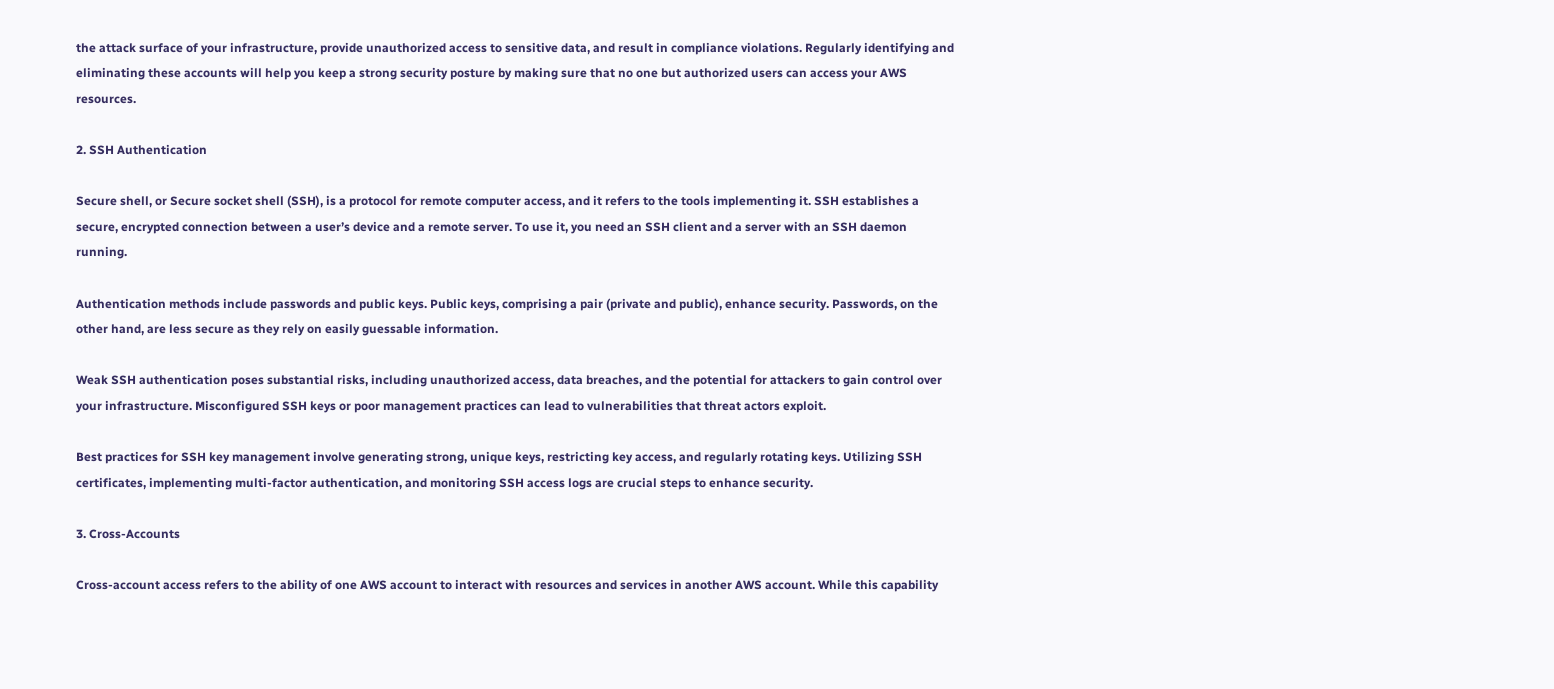the attack surface of your infrastructure, provide unauthorized access to sensitive data, and result in compliance violations. Regularly identifying and eliminating these accounts will help you keep a strong security posture by making sure that no one but authorized users can access your AWS resources.

2. SSH Authentication

Secure shell, or Secure socket shell (SSH), is a protocol for remote computer access, and it refers to the tools implementing it. SSH establishes a secure, encrypted connection between a user’s device and a remote server. To use it, you need an SSH client and a server with an SSH daemon running.

Authentication methods include passwords and public keys. Public keys, comprising a pair (private and public), enhance security. Passwords, on the other hand, are less secure as they rely on easily guessable information.

Weak SSH authentication poses substantial risks, including unauthorized access, data breaches, and the potential for attackers to gain control over your infrastructure. Misconfigured SSH keys or poor management practices can lead to vulnerabilities that threat actors exploit.

Best practices for SSH key management involve generating strong, unique keys, restricting key access, and regularly rotating keys. Utilizing SSH certificates, implementing multi-factor authentication, and monitoring SSH access logs are crucial steps to enhance security.

3. Cross-Accounts

Cross-account access refers to the ability of one AWS account to interact with resources and services in another AWS account. While this capability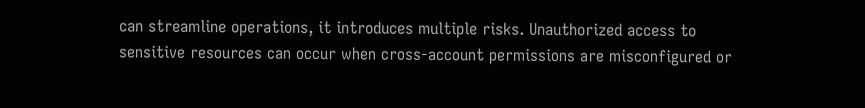can streamline operations, it introduces multiple risks. Unauthorized access to sensitive resources can occur when cross-account permissions are misconfigured or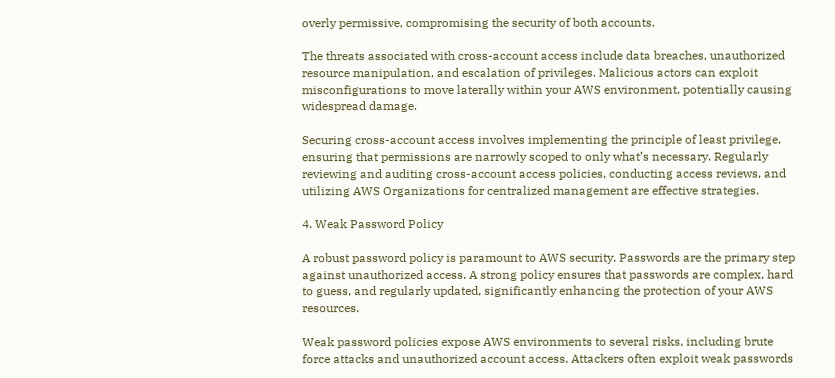overly permissive, compromising the security of both accounts.

The threats associated with cross-account access include data breaches, unauthorized resource manipulation, and escalation of privileges. Malicious actors can exploit misconfigurations to move laterally within your AWS environment, potentially causing widespread damage.

Securing cross-account access involves implementing the principle of least privilege, ensuring that permissions are narrowly scoped to only what’s necessary. Regularly reviewing and auditing cross-account access policies, conducting access reviews, and utilizing AWS Organizations for centralized management are effective strategies.

4. Weak Password Policy

A robust password policy is paramount to AWS security. Passwords are the primary step against unauthorized access. A strong policy ensures that passwords are complex, hard to guess, and regularly updated, significantly enhancing the protection of your AWS resources.

Weak password policies expose AWS environments to several risks, including brute force attacks and unauthorized account access. Attackers often exploit weak passwords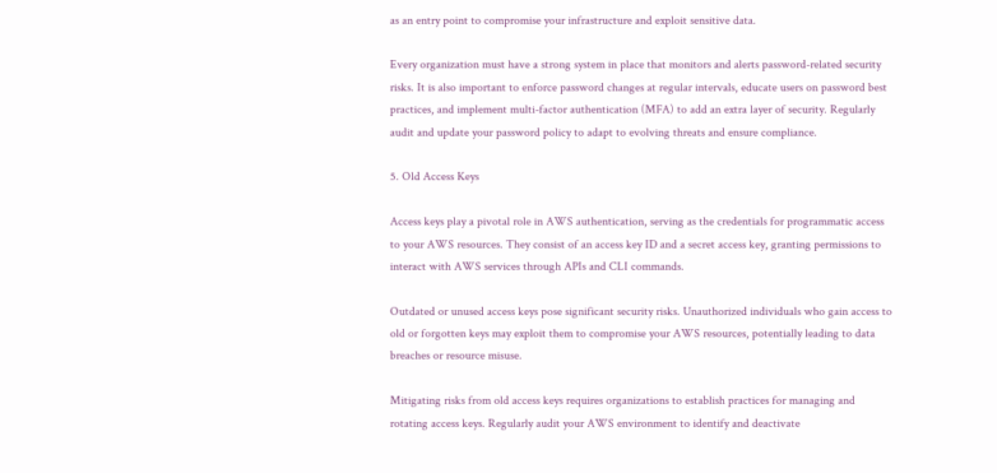as an entry point to compromise your infrastructure and exploit sensitive data.

Every organization must have a strong system in place that monitors and alerts password-related security risks. It is also important to enforce password changes at regular intervals, educate users on password best practices, and implement multi-factor authentication (MFA) to add an extra layer of security. Regularly audit and update your password policy to adapt to evolving threats and ensure compliance.

5. Old Access Keys

Access keys play a pivotal role in AWS authentication, serving as the credentials for programmatic access to your AWS resources. They consist of an access key ID and a secret access key, granting permissions to interact with AWS services through APIs and CLI commands.

Outdated or unused access keys pose significant security risks. Unauthorized individuals who gain access to old or forgotten keys may exploit them to compromise your AWS resources, potentially leading to data breaches or resource misuse.

Mitigating risks from old access keys requires organizations to establish practices for managing and rotating access keys. Regularly audit your AWS environment to identify and deactivate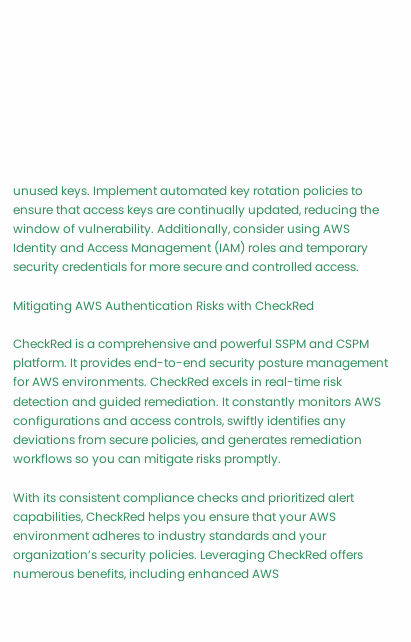unused keys. Implement automated key rotation policies to ensure that access keys are continually updated, reducing the window of vulnerability. Additionally, consider using AWS Identity and Access Management (IAM) roles and temporary security credentials for more secure and controlled access.

Mitigating AWS Authentication Risks with CheckRed

CheckRed is a comprehensive and powerful SSPM and CSPM platform. It provides end-to-end security posture management for AWS environments. CheckRed excels in real-time risk detection and guided remediation. It constantly monitors AWS configurations and access controls, swiftly identifies any deviations from secure policies, and generates remediation workflows so you can mitigate risks promptly.

With its consistent compliance checks and prioritized alert capabilities, CheckRed helps you ensure that your AWS environment adheres to industry standards and your organization’s security policies. Leveraging CheckRed offers numerous benefits, including enhanced AWS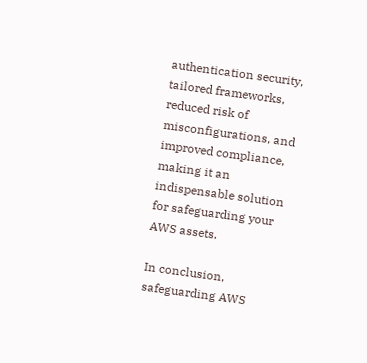authentication security, tailored frameworks, reduced risk of misconfigurations, and improved compliance, making it an indispensable solution for safeguarding your AWS assets.

In conclusion, safeguarding AWS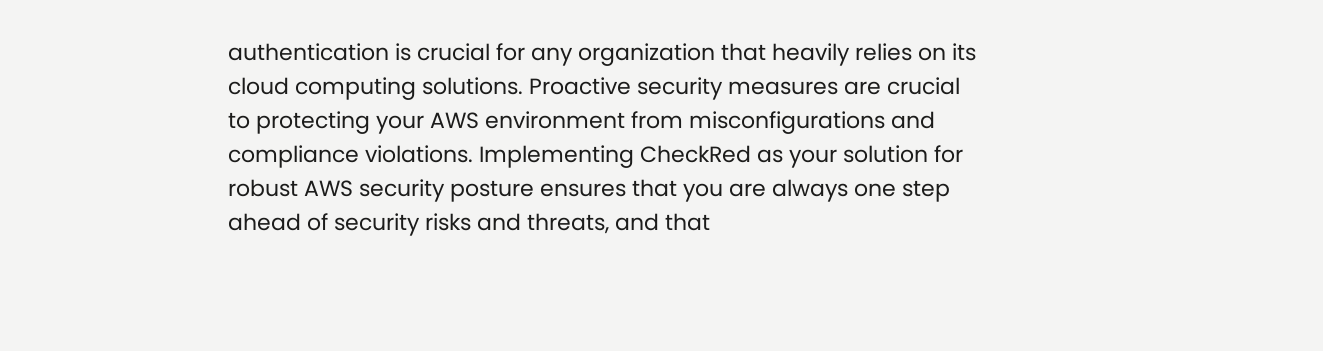authentication is crucial for any organization that heavily relies on its cloud computing solutions. Proactive security measures are crucial to protecting your AWS environment from misconfigurations and compliance violations. Implementing CheckRed as your solution for robust AWS security posture ensures that you are always one step ahead of security risks and threats, and that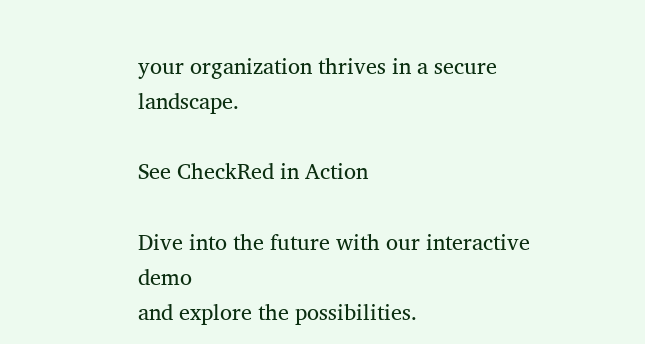your organization thrives in a secure landscape.

See CheckRed in Action

Dive into the future with our interactive demo
and explore the possibilities.